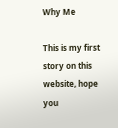Why Me

This is my first story on this website, hope you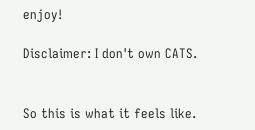enjoy!

Disclaimer: I don't own CATS.


So this is what it feels like.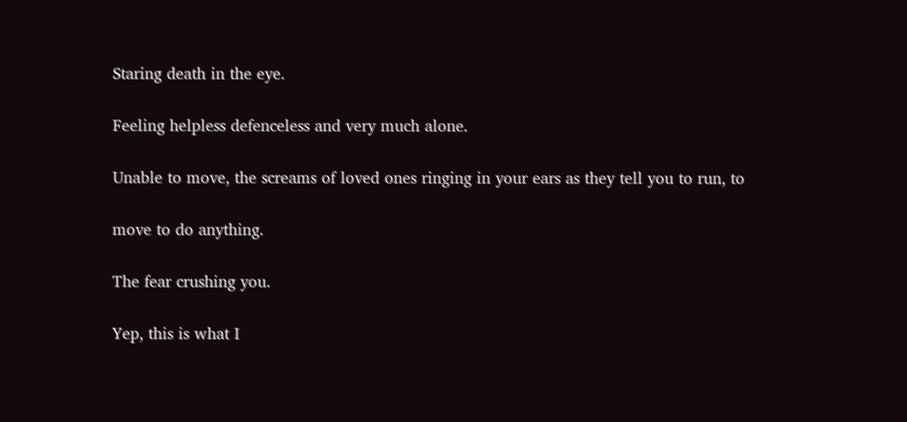Staring death in the eye.

Feeling helpless defenceless and very much alone.

Unable to move, the screams of loved ones ringing in your ears as they tell you to run, to

move to do anything.

The fear crushing you.

Yep, this is what I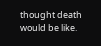thought death would be like.